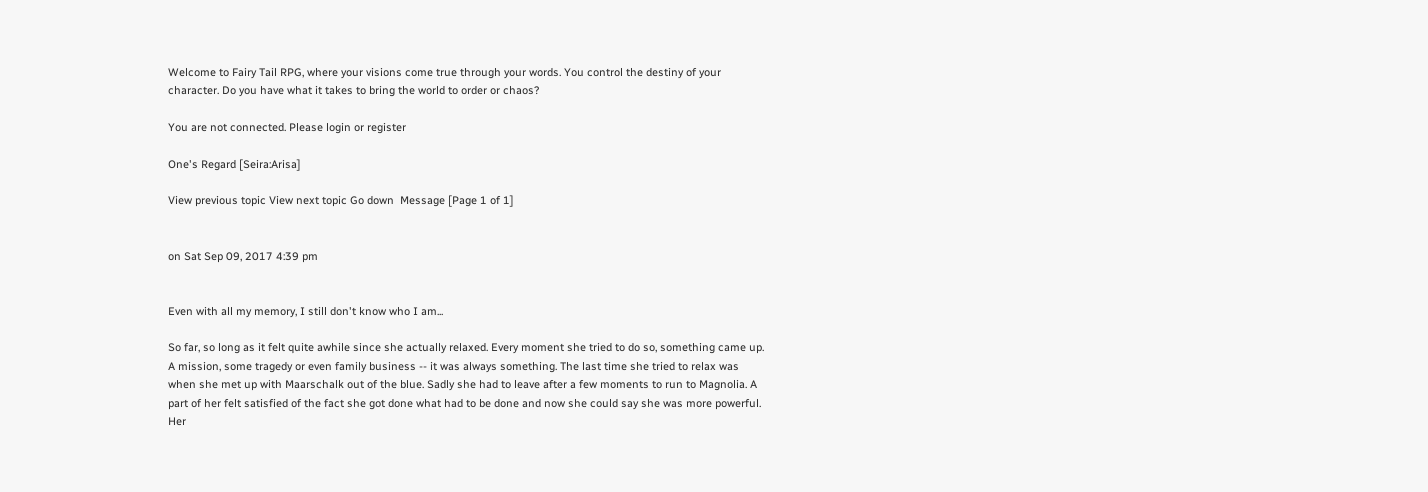Welcome to Fairy Tail RPG, where your visions come true through your words. You control the destiny of your character. Do you have what it takes to bring the world to order or chaos?

You are not connected. Please login or register

One's Regard [Seira:Arisa]

View previous topic View next topic Go down  Message [Page 1 of 1]


on Sat Sep 09, 2017 4:39 pm


Even with all my memory, I still don't know who I am...

So far, so long as it felt quite awhile since she actually relaxed. Every moment she tried to do so, something came up. A mission, some tragedy or even family business -- it was always something. The last time she tried to relax was when she met up with Maarschalk out of the blue. Sadly she had to leave after a few moments to run to Magnolia. A part of her felt satisfied of the fact she got done what had to be done and now she could say she was more powerful. Her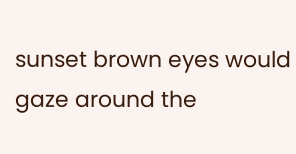sunset brown eyes would gaze around the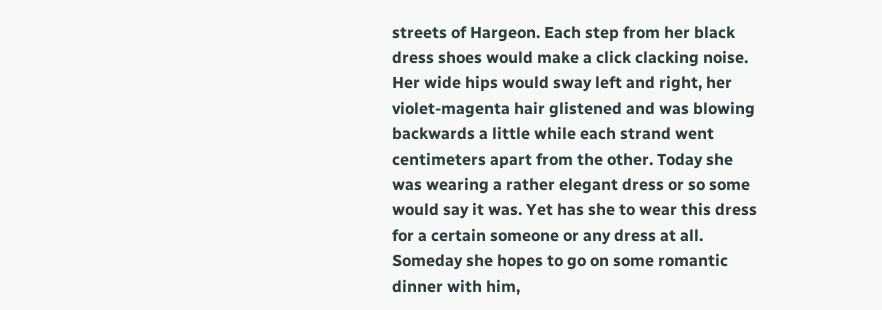streets of Hargeon. Each step from her black dress shoes would make a click clacking noise. Her wide hips would sway left and right, her violet-magenta hair glistened and was blowing backwards a little while each strand went centimeters apart from the other. Today she was wearing a rather elegant dress or so some would say it was. Yet has she to wear this dress for a certain someone or any dress at all. Someday she hopes to go on some romantic dinner with him,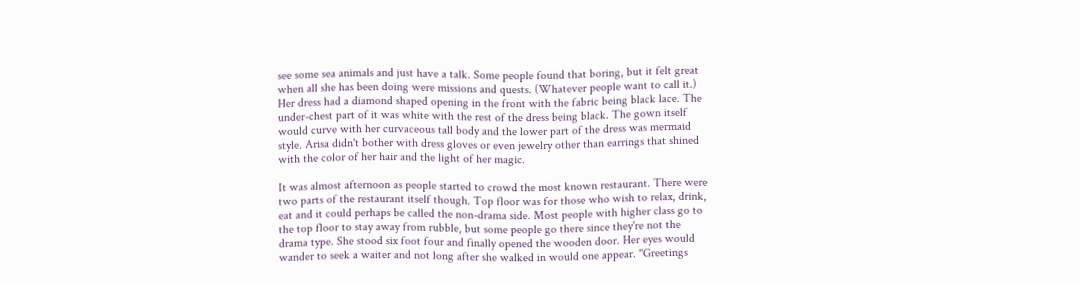see some sea animals and just have a talk. Some people found that boring, but it felt great when all she has been doing were missions and quests. (Whatever people want to call it.) Her dress had a diamond shaped opening in the front with the fabric being black lace. The under-chest part of it was white with the rest of the dress being black. The gown itself would curve with her curvaceous tall body and the lower part of the dress was mermaid style. Arisa didn't bother with dress gloves or even jewelry other than earrings that shined with the color of her hair and the light of her magic.

It was almost afternoon as people started to crowd the most known restaurant. There were two parts of the restaurant itself though. Top floor was for those who wish to relax, drink, eat and it could perhaps be called the non-drama side. Most people with higher class go to the top floor to stay away from rubble, but some people go there since they're not the drama type. She stood six foot four and finally opened the wooden door. Her eyes would wander to seek a waiter and not long after she walked in would one appear. ''Greetings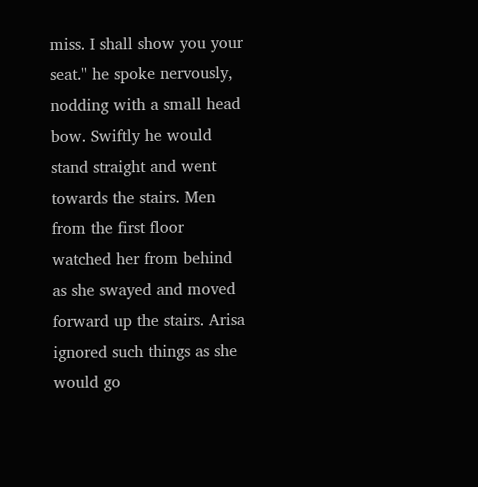miss. I shall show you your seat.'' he spoke nervously, nodding with a small head bow. Swiftly he would stand straight and went towards the stairs. Men from the first floor watched her from behind as she swayed and moved forward up the stairs. Arisa ignored such things as she would go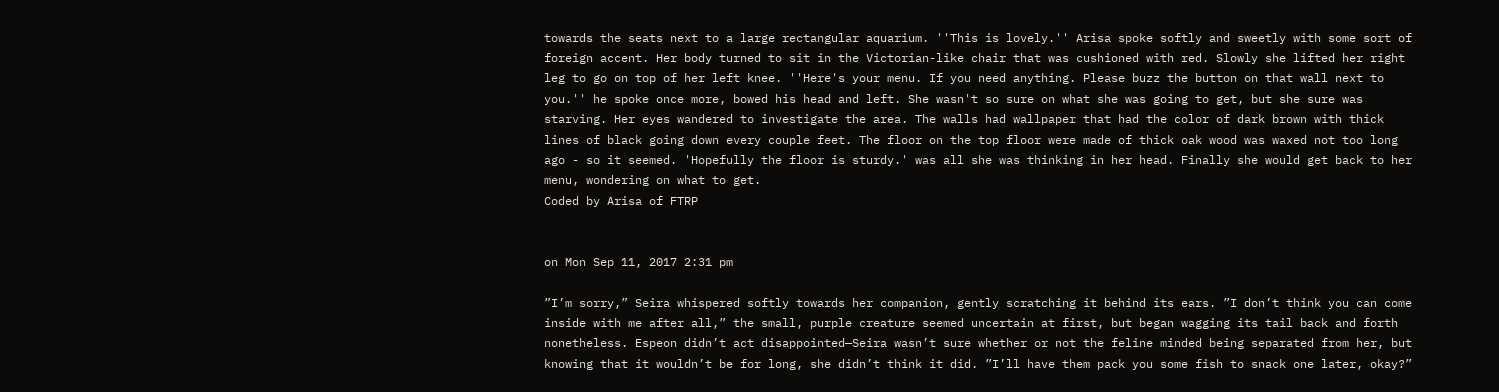towards the seats next to a large rectangular aquarium. ''This is lovely.'' Arisa spoke softly and sweetly with some sort of foreign accent. Her body turned to sit in the Victorian-like chair that was cushioned with red. Slowly she lifted her right leg to go on top of her left knee. ''Here's your menu. If you need anything. Please buzz the button on that wall next to you.'' he spoke once more, bowed his head and left. She wasn't so sure on what she was going to get, but she sure was starving. Her eyes wandered to investigate the area. The walls had wallpaper that had the color of dark brown with thick lines of black going down every couple feet. The floor on the top floor were made of thick oak wood was waxed not too long ago - so it seemed. 'Hopefully the floor is sturdy.' was all she was thinking in her head. Finally she would get back to her menu, wondering on what to get.
Coded by Arisa of FTRP


on Mon Sep 11, 2017 2:31 pm

”I’m sorry,” Seira whispered softly towards her companion, gently scratching it behind its ears. ”I don’t think you can come inside with me after all,” the small, purple creature seemed uncertain at first, but began wagging its tail back and forth nonetheless. Espeon didn’t act disappointed—Seira wasn’t sure whether or not the feline minded being separated from her, but knowing that it wouldn’t be for long, she didn’t think it did. ”I’ll have them pack you some fish to snack one later, okay?”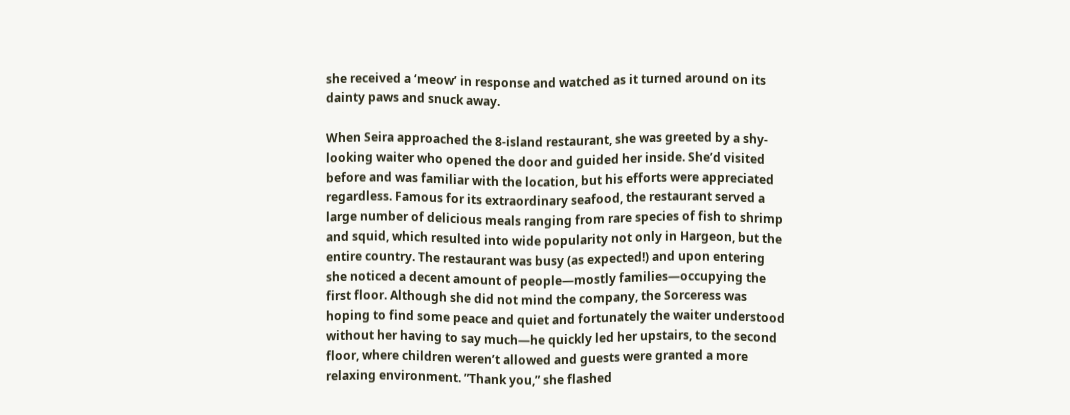she received a ‘meow’ in response and watched as it turned around on its dainty paws and snuck away.

When Seira approached the 8-island restaurant, she was greeted by a shy-looking waiter who opened the door and guided her inside. She’d visited before and was familiar with the location, but his efforts were appreciated regardless. Famous for its extraordinary seafood, the restaurant served a large number of delicious meals ranging from rare species of fish to shrimp and squid, which resulted into wide popularity not only in Hargeon, but the entire country. The restaurant was busy (as expected!) and upon entering she noticed a decent amount of people—mostly families—occupying the first floor. Although she did not mind the company, the Sorceress was hoping to find some peace and quiet and fortunately the waiter understood without her having to say much—he quickly led her upstairs, to the second floor, where children weren’t allowed and guests were granted a more relaxing environment. ”Thank you,” she flashed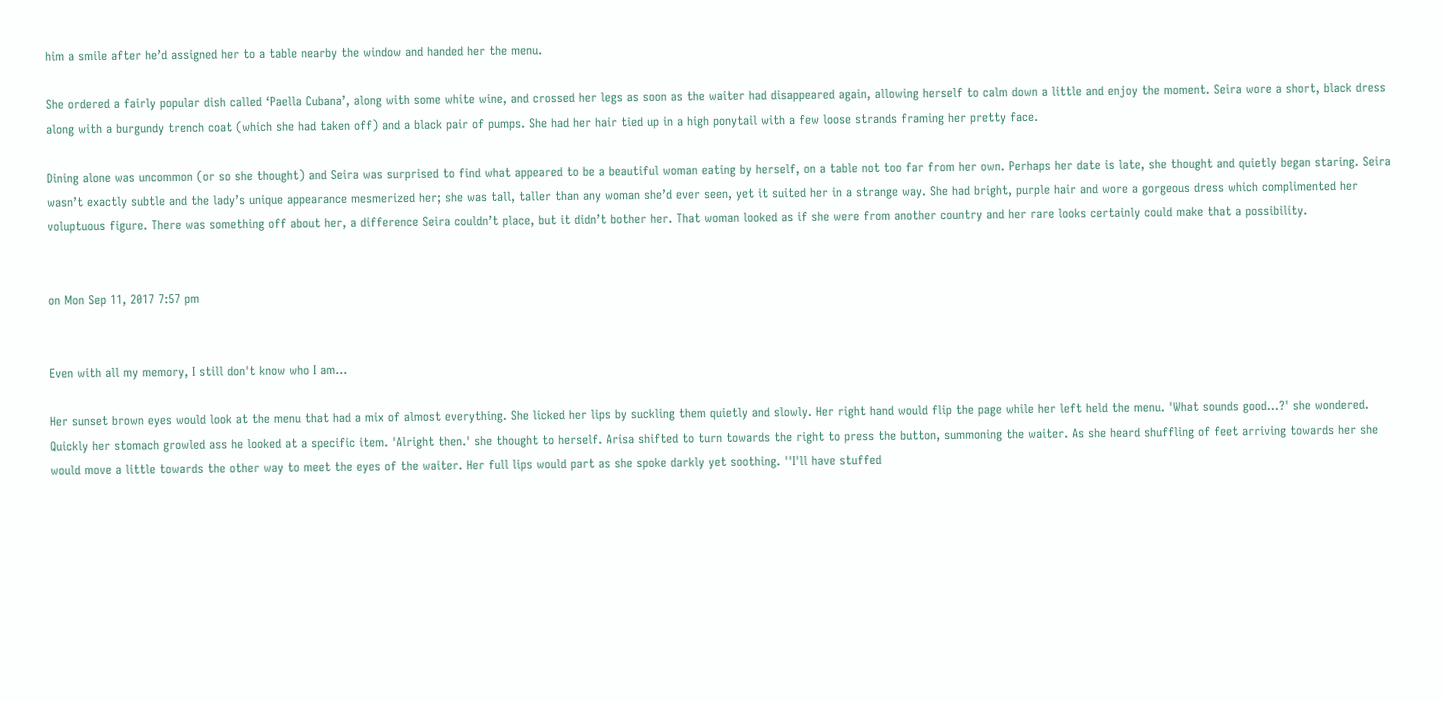him a smile after he’d assigned her to a table nearby the window and handed her the menu.

She ordered a fairly popular dish called ‘Paella Cubana’, along with some white wine, and crossed her legs as soon as the waiter had disappeared again, allowing herself to calm down a little and enjoy the moment. Seira wore a short, black dress along with a burgundy trench coat (which she had taken off) and a black pair of pumps. She had her hair tied up in a high ponytail with a few loose strands framing her pretty face.

Dining alone was uncommon (or so she thought) and Seira was surprised to find what appeared to be a beautiful woman eating by herself, on a table not too far from her own. Perhaps her date is late, she thought and quietly began staring. Seira wasn’t exactly subtle and the lady’s unique appearance mesmerized her; she was tall, taller than any woman she’d ever seen, yet it suited her in a strange way. She had bright, purple hair and wore a gorgeous dress which complimented her voluptuous figure. There was something off about her, a difference Seira couldn’t place, but it didn’t bother her. That woman looked as if she were from another country and her rare looks certainly could make that a possibility.


on Mon Sep 11, 2017 7:57 pm


Even with all my memory, I still don't know who I am...

Her sunset brown eyes would look at the menu that had a mix of almost everything. She licked her lips by suckling them quietly and slowly. Her right hand would flip the page while her left held the menu. 'What sounds good...?' she wondered. Quickly her stomach growled ass he looked at a specific item. 'Alright then.' she thought to herself. Arisa shifted to turn towards the right to press the button, summoning the waiter. As she heard shuffling of feet arriving towards her she would move a little towards the other way to meet the eyes of the waiter. Her full lips would part as she spoke darkly yet soothing. ''I'll have stuffed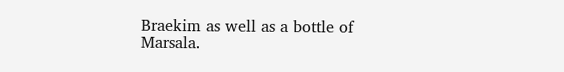Braekim as well as a bottle of Marsala.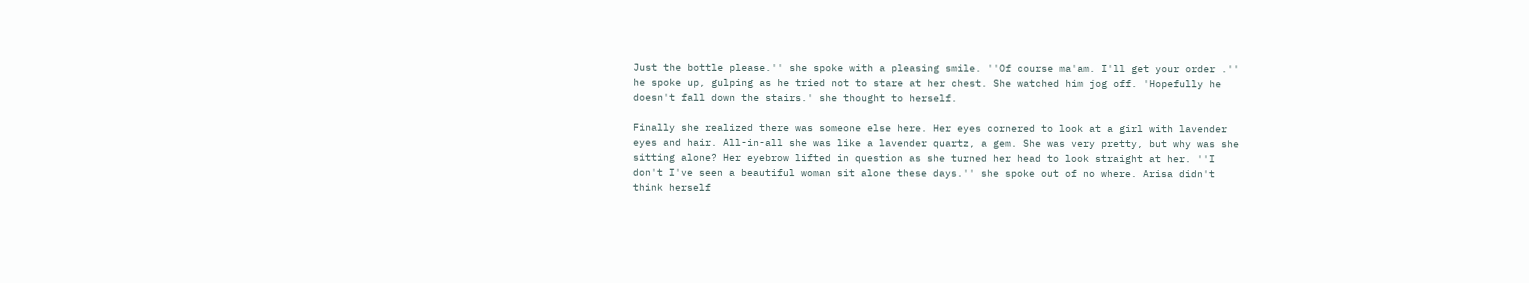Just the bottle please.'' she spoke with a pleasing smile. ''Of course ma'am. I'll get your order .'' he spoke up, gulping as he tried not to stare at her chest. She watched him jog off. 'Hopefully he doesn't fall down the stairs.' she thought to herself.

Finally she realized there was someone else here. Her eyes cornered to look at a girl with lavender eyes and hair. All-in-all she was like a lavender quartz, a gem. She was very pretty, but why was she sitting alone? Her eyebrow lifted in question as she turned her head to look straight at her. ''I don't I've seen a beautiful woman sit alone these days.'' she spoke out of no where. Arisa didn't think herself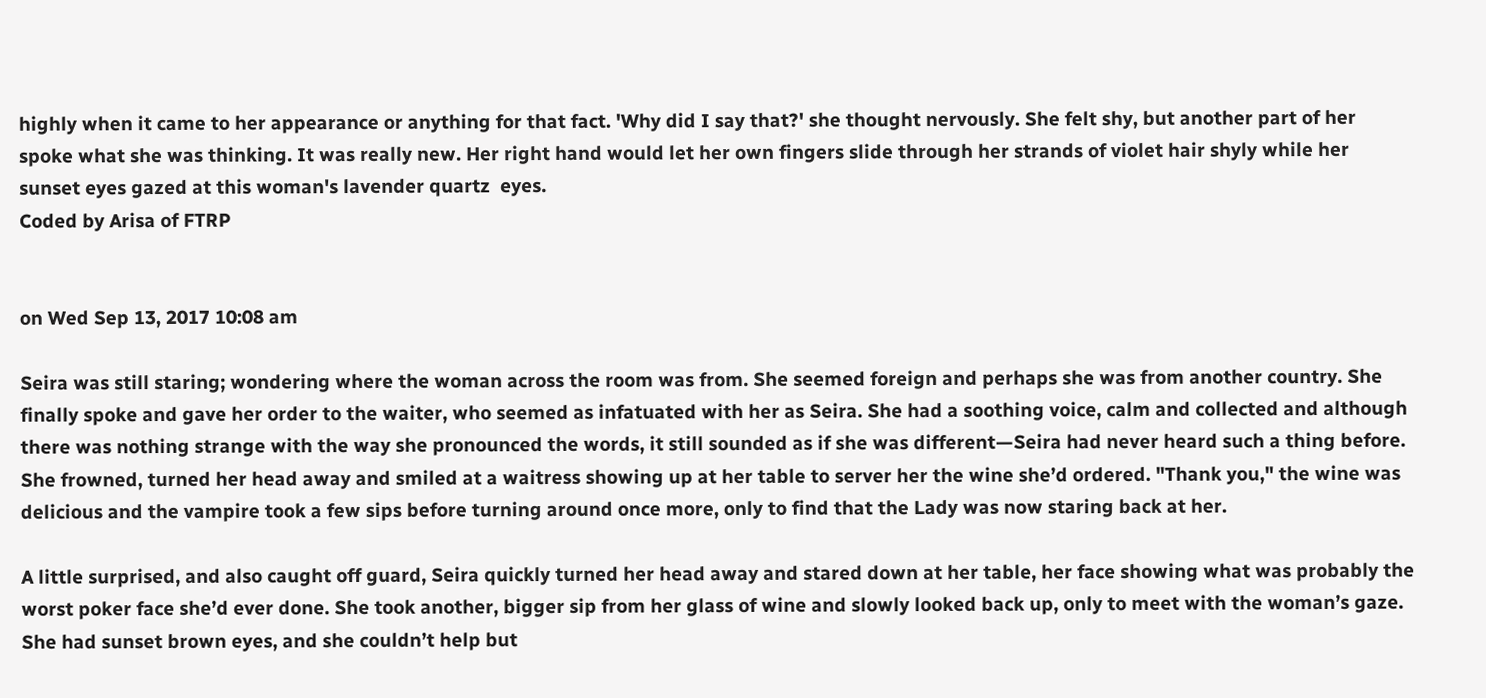highly when it came to her appearance or anything for that fact. 'Why did I say that?' she thought nervously. She felt shy, but another part of her spoke what she was thinking. It was really new. Her right hand would let her own fingers slide through her strands of violet hair shyly while her sunset eyes gazed at this woman's lavender quartz  eyes.
Coded by Arisa of FTRP


on Wed Sep 13, 2017 10:08 am

Seira was still staring; wondering where the woman across the room was from. She seemed foreign and perhaps she was from another country. She finally spoke and gave her order to the waiter, who seemed as infatuated with her as Seira. She had a soothing voice, calm and collected and although there was nothing strange with the way she pronounced the words, it still sounded as if she was different—Seira had never heard such a thing before. She frowned, turned her head away and smiled at a waitress showing up at her table to server her the wine she’d ordered. "Thank you," the wine was delicious and the vampire took a few sips before turning around once more, only to find that the Lady was now staring back at her.

A little surprised, and also caught off guard, Seira quickly turned her head away and stared down at her table, her face showing what was probably the worst poker face she’d ever done. She took another, bigger sip from her glass of wine and slowly looked back up, only to meet with the woman’s gaze. She had sunset brown eyes, and she couldn’t help but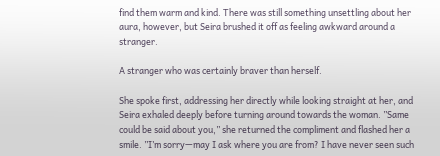find them warm and kind. There was still something unsettling about her aura, however, but Seira brushed it off as feeling awkward around a stranger.

A stranger who was certainly braver than herself.

She spoke first, addressing her directly while looking straight at her, and Seira exhaled deeply before turning around towards the woman. ”Same could be said about you,” she returned the compliment and flashed her a smile. ”I’m sorry—may I ask where you are from? I have never seen such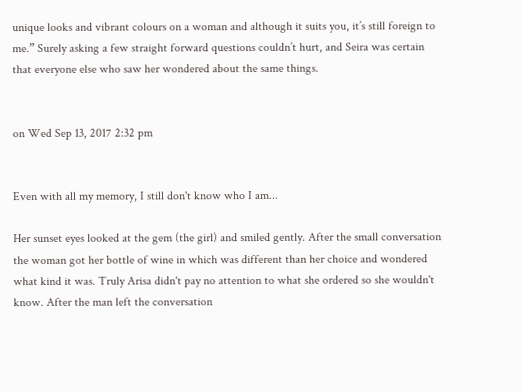unique looks and vibrant colours on a woman and although it suits you, it’s still foreign to me.” Surely asking a few straight forward questions couldn’t hurt, and Seira was certain that everyone else who saw her wondered about the same things.


on Wed Sep 13, 2017 2:32 pm


Even with all my memory, I still don't know who I am...

Her sunset eyes looked at the gem (the girl) and smiled gently. After the small conversation the woman got her bottle of wine in which was different than her choice and wondered what kind it was. Truly Arisa didn't pay no attention to what she ordered so she wouldn't know. After the man left the conversation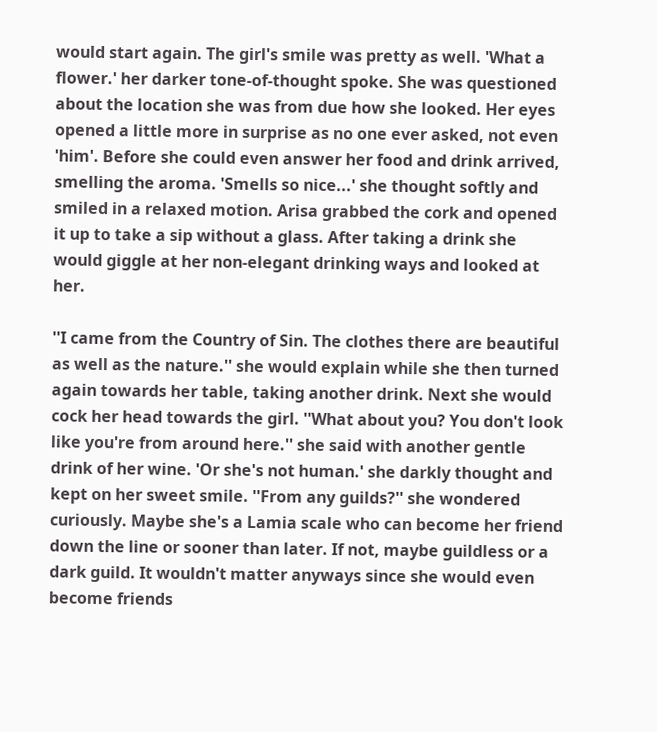would start again. The girl's smile was pretty as well. 'What a flower.' her darker tone-of-thought spoke. She was questioned about the location she was from due how she looked. Her eyes opened a little more in surprise as no one ever asked, not even 'him'. Before she could even answer her food and drink arrived, smelling the aroma. 'Smells so nice...' she thought softly and smiled in a relaxed motion. Arisa grabbed the cork and opened it up to take a sip without a glass. After taking a drink she would giggle at her non-elegant drinking ways and looked at her.

''I came from the Country of Sin. The clothes there are beautiful as well as the nature.'' she would explain while she then turned again towards her table, taking another drink. Next she would cock her head towards the girl. ''What about you? You don't look like you're from around here.'' she said with another gentle drink of her wine. 'Or she's not human.' she darkly thought and kept on her sweet smile. ''From any guilds?'' she wondered curiously. Maybe she's a Lamia scale who can become her friend down the line or sooner than later. If not, maybe guildless or a dark guild. It wouldn't matter anyways since she would even become friends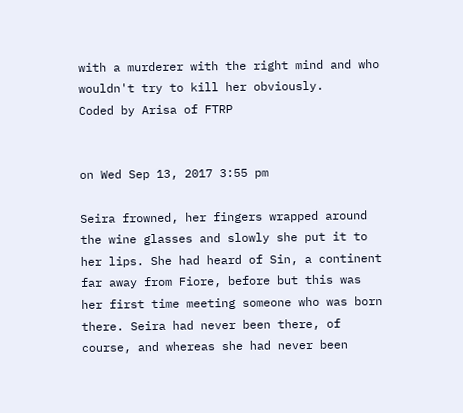with a murderer with the right mind and who wouldn't try to kill her obviously.
Coded by Arisa of FTRP


on Wed Sep 13, 2017 3:55 pm

Seira frowned, her fingers wrapped around the wine glasses and slowly she put it to her lips. She had heard of Sin, a continent far away from Fiore, before but this was her first time meeting someone who was born there. Seira had never been there, of course, and whereas she had never been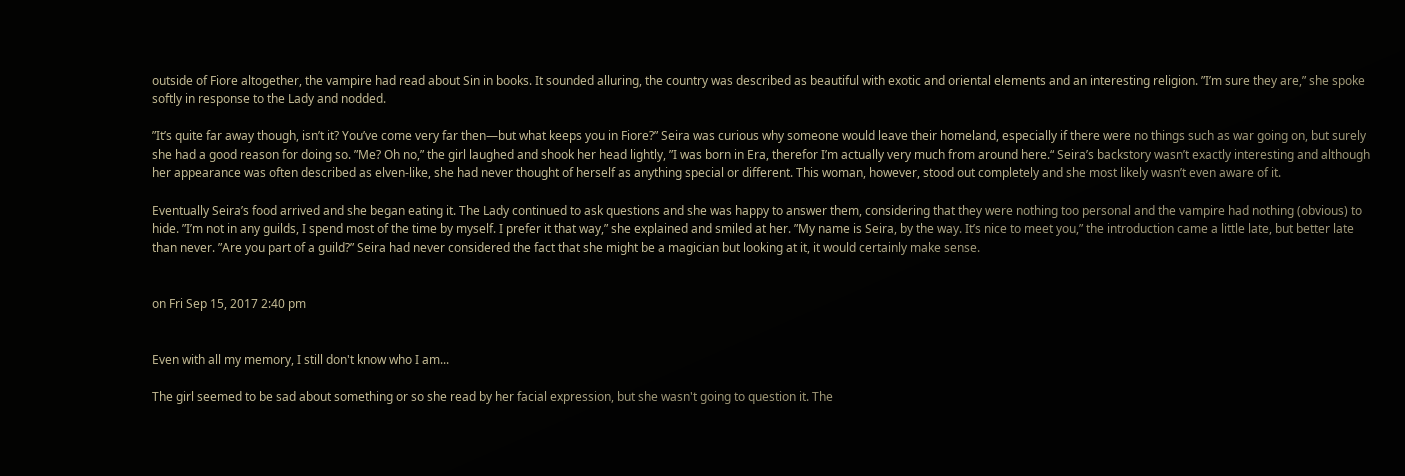outside of Fiore altogether, the vampire had read about Sin in books. It sounded alluring, the country was described as beautiful with exotic and oriental elements and an interesting religion. ”I’m sure they are,” she spoke softly in response to the Lady and nodded.

”It’s quite far away though, isn’t it? You’ve come very far then—but what keeps you in Fiore?” Seira was curious why someone would leave their homeland, especially if there were no things such as war going on, but surely she had a good reason for doing so. ”Me? Oh no,” the girl laughed and shook her head lightly, ”I was born in Era, therefor I’m actually very much from around here.“ Seira’s backstory wasn’t exactly interesting and although her appearance was often described as elven-like, she had never thought of herself as anything special or different. This woman, however, stood out completely and she most likely wasn’t even aware of it.

Eventually Seira’s food arrived and she began eating it. The Lady continued to ask questions and she was happy to answer them, considering that they were nothing too personal and the vampire had nothing (obvious) to hide. ”I’m not in any guilds, I spend most of the time by myself. I prefer it that way,” she explained and smiled at her. ”My name is Seira, by the way. It’s nice to meet you,” the introduction came a little late, but better late than never. ”Are you part of a guild?” Seira had never considered the fact that she might be a magician but looking at it, it would certainly make sense.


on Fri Sep 15, 2017 2:40 pm


Even with all my memory, I still don't know who I am...

The girl seemed to be sad about something or so she read by her facial expression, but she wasn't going to question it. The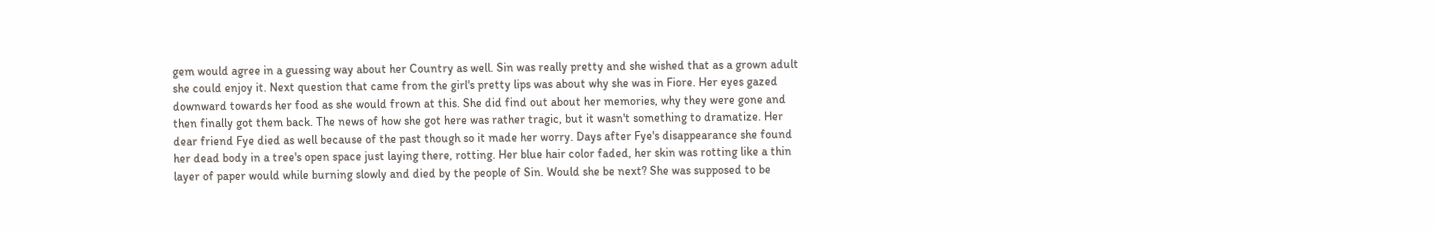gem would agree in a guessing way about her Country as well. Sin was really pretty and she wished that as a grown adult she could enjoy it. Next question that came from the girl's pretty lips was about why she was in Fiore. Her eyes gazed downward towards her food as she would frown at this. She did find out about her memories, why they were gone and then finally got them back. The news of how she got here was rather tragic, but it wasn't something to dramatize. Her dear friend Fye died as well because of the past though so it made her worry. Days after Fye's disappearance she found her dead body in a tree's open space just laying there, rotting. Her blue hair color faded, her skin was rotting like a thin layer of paper would while burning slowly and died by the people of Sin. Would she be next? She was supposed to be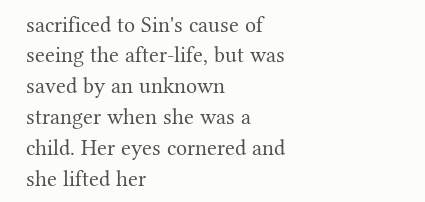sacrificed to Sin's cause of seeing the after-life, but was saved by an unknown stranger when she was a child. Her eyes cornered and she lifted her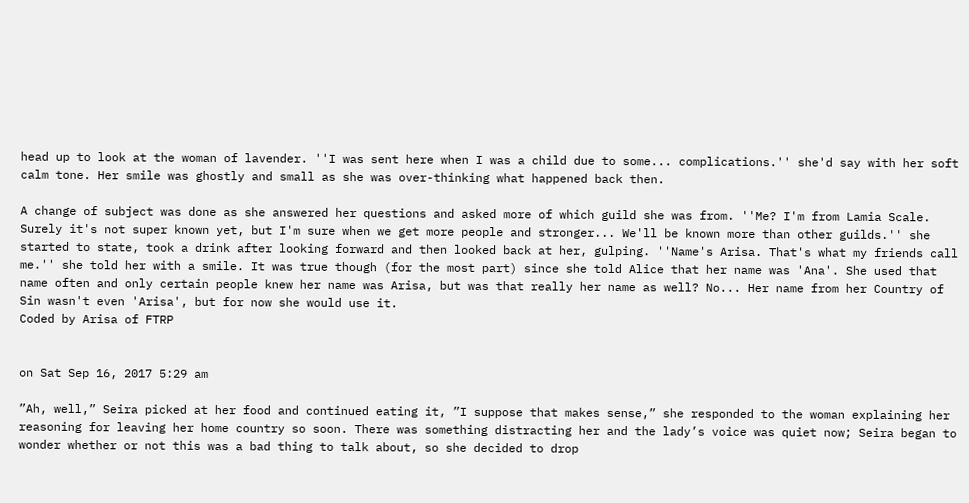head up to look at the woman of lavender. ''I was sent here when I was a child due to some... complications.'' she'd say with her soft calm tone. Her smile was ghostly and small as she was over-thinking what happened back then.

A change of subject was done as she answered her questions and asked more of which guild she was from. ''Me? I'm from Lamia Scale. Surely it's not super known yet, but I'm sure when we get more people and stronger... We'll be known more than other guilds.'' she started to state, took a drink after looking forward and then looked back at her, gulping. ''Name's Arisa. That's what my friends call me.'' she told her with a smile. It was true though (for the most part) since she told Alice that her name was 'Ana'. She used that name often and only certain people knew her name was Arisa, but was that really her name as well? No... Her name from her Country of Sin wasn't even 'Arisa', but for now she would use it.
Coded by Arisa of FTRP


on Sat Sep 16, 2017 5:29 am

”Ah, well,” Seira picked at her food and continued eating it, ”I suppose that makes sense,” she responded to the woman explaining her reasoning for leaving her home country so soon. There was something distracting her and the lady’s voice was quiet now; Seira began to wonder whether or not this was a bad thing to talk about, so she decided to drop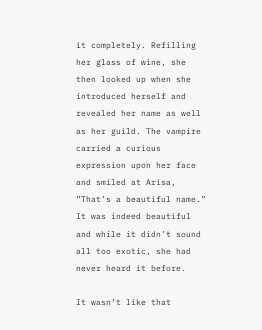it completely. Refilling her glass of wine, she then looked up when she introduced herself and revealed her name as well as her guild. The vampire carried a curious expression upon her face and smiled at Arisa, ”That’s a beautiful name.” It was indeed beautiful and while it didn’t sound all too exotic, she had never heard it before.

It wasn’t like that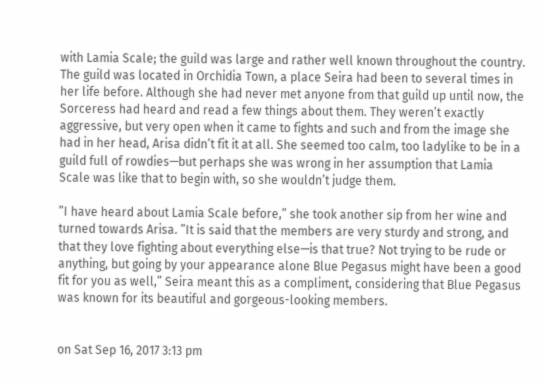with Lamia Scale; the guild was large and rather well known throughout the country. The guild was located in Orchidia Town, a place Seira had been to several times in her life before. Although she had never met anyone from that guild up until now, the Sorceress had heard and read a few things about them. They weren’t exactly aggressive, but very open when it came to fights and such and from the image she had in her head, Arisa didn’t fit it at all. She seemed too calm, too ladylike to be in a guild full of rowdies—but perhaps she was wrong in her assumption that Lamia Scale was like that to begin with, so she wouldn’t judge them.

”I have heard about Lamia Scale before,” she took another sip from her wine and turned towards Arisa. ”It is said that the members are very sturdy and strong, and that they love fighting about everything else—is that true? Not trying to be rude or anything, but going by your appearance alone Blue Pegasus might have been a good fit for you as well,” Seira meant this as a compliment, considering that Blue Pegasus was known for its beautiful and gorgeous-looking members.


on Sat Sep 16, 2017 3:13 pm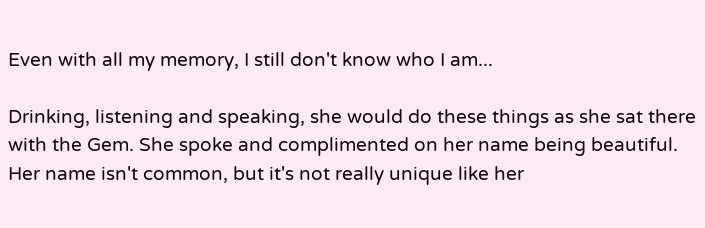Even with all my memory, I still don't know who I am...

Drinking, listening and speaking, she would do these things as she sat there with the Gem. She spoke and complimented on her name being beautiful. Her name isn't common, but it's not really unique like her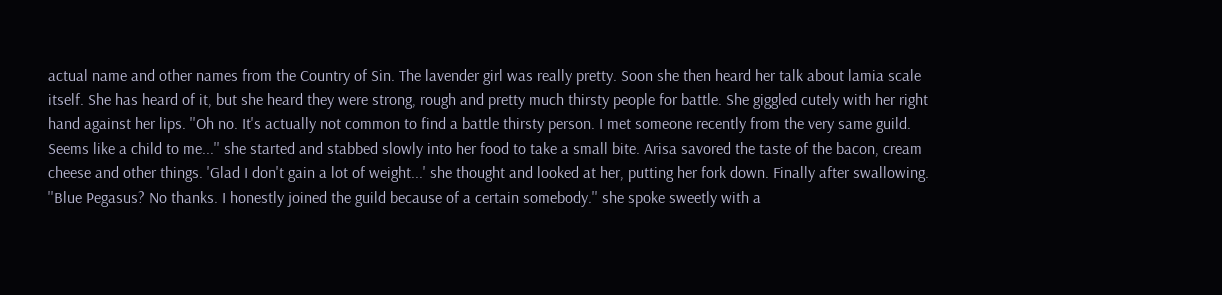actual name and other names from the Country of Sin. The lavender girl was really pretty. Soon she then heard her talk about lamia scale itself. She has heard of it, but she heard they were strong, rough and pretty much thirsty people for battle. She giggled cutely with her right hand against her lips. ''Oh no. It's actually not common to find a battle thirsty person. I met someone recently from the very same guild. Seems like a child to me...'' she started and stabbed slowly into her food to take a small bite. Arisa savored the taste of the bacon, cream cheese and other things. 'Glad I don't gain a lot of weight...' she thought and looked at her, putting her fork down. Finally after swallowing. ''Blue Pegasus? No thanks. I honestly joined the guild because of a certain somebody.'' she spoke sweetly with a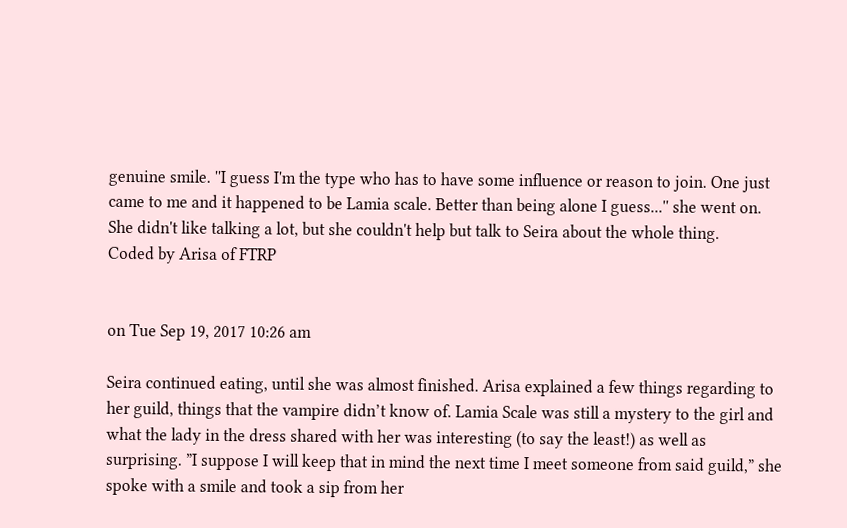genuine smile. ''I guess I'm the type who has to have some influence or reason to join. One just came to me and it happened to be Lamia scale. Better than being alone I guess...'' she went on. She didn't like talking a lot, but she couldn't help but talk to Seira about the whole thing.
Coded by Arisa of FTRP


on Tue Sep 19, 2017 10:26 am

Seira continued eating, until she was almost finished. Arisa explained a few things regarding to her guild, things that the vampire didn’t know of. Lamia Scale was still a mystery to the girl and what the lady in the dress shared with her was interesting (to say the least!) as well as surprising. ”I suppose I will keep that in mind the next time I meet someone from said guild,” she spoke with a smile and took a sip from her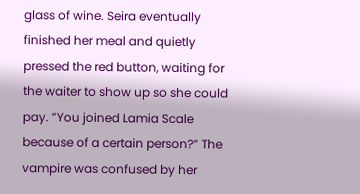glass of wine. Seira eventually finished her meal and quietly pressed the red button, waiting for the waiter to show up so she could pay. ”You joined Lamia Scale because of a certain person?” The vampire was confused by her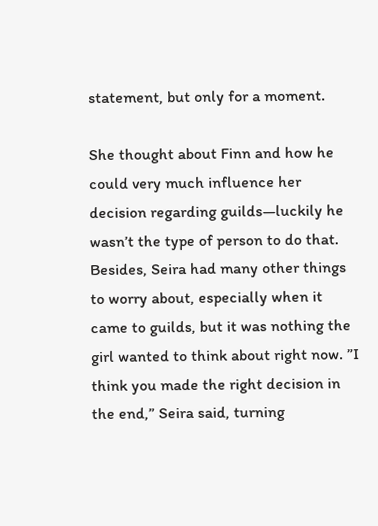statement, but only for a moment.

She thought about Finn and how he could very much influence her decision regarding guilds—luckily he wasn’t the type of person to do that. Besides, Seira had many other things to worry about, especially when it came to guilds, but it was nothing the girl wanted to think about right now. ”I think you made the right decision in the end,” Seira said, turning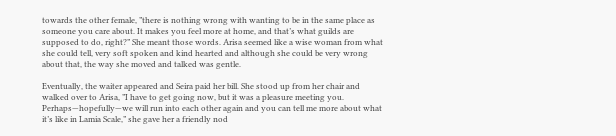towards the other female, ”there is nothing wrong with wanting to be in the same place as someone you care about. It makes you feel more at home, and that’s what guilds are supposed to do, right?” She meant those words. Arisa seemed like a wise woman from what she could tell, very soft spoken and kind hearted and although she could be very wrong about that, the way she moved and talked was gentle.

Eventually, the waiter appeared and Seira paid her bill. She stood up from her chair and walked over to Arisa, ”I have to get going now, but it was a pleasure meeting you. Perhaps—hopefully—we will run into each other again and you can tell me more about what it’s like in Lamia Scale,” she gave her a friendly nod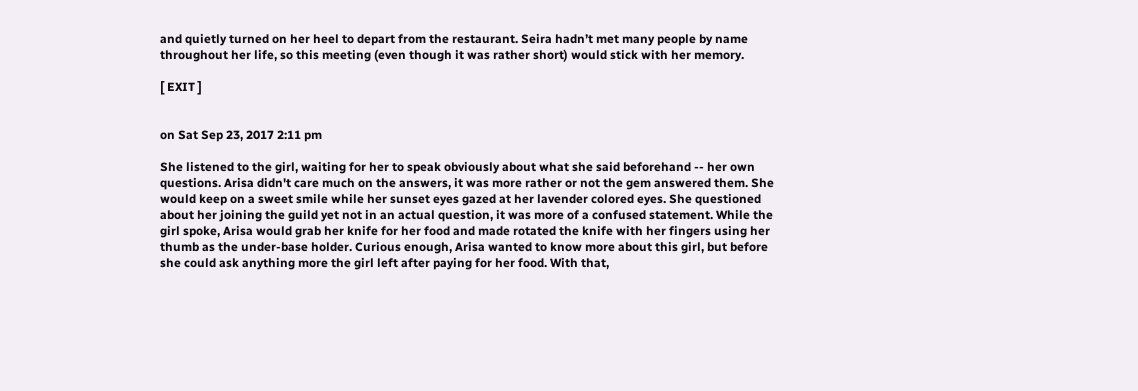and quietly turned on her heel to depart from the restaurant. Seira hadn’t met many people by name throughout her life, so this meeting (even though it was rather short) would stick with her memory.

[ EXIT ]


on Sat Sep 23, 2017 2:11 pm

She listened to the girl, waiting for her to speak obviously about what she said beforehand -- her own questions. Arisa didn't care much on the answers, it was more rather or not the gem answered them. She would keep on a sweet smile while her sunset eyes gazed at her lavender colored eyes. She questioned about her joining the guild yet not in an actual question, it was more of a confused statement. While the girl spoke, Arisa would grab her knife for her food and made rotated the knife with her fingers using her thumb as the under-base holder. Curious enough, Arisa wanted to know more about this girl, but before she could ask anything more the girl left after paying for her food. With that,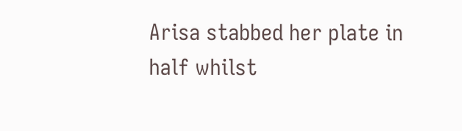Arisa stabbed her plate in half whilst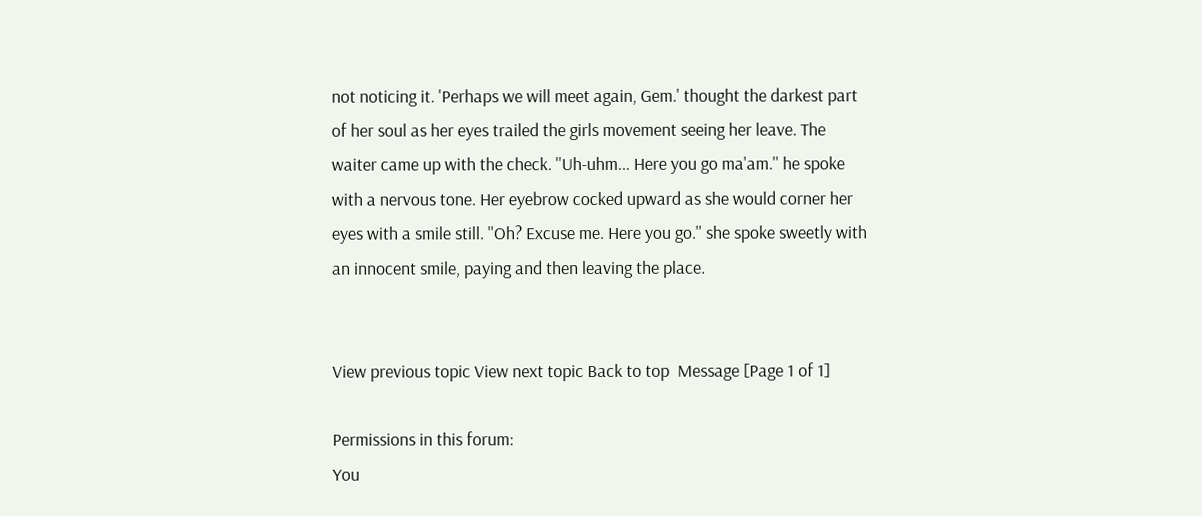not noticing it. 'Perhaps we will meet again, Gem.' thought the darkest part of her soul as her eyes trailed the girls movement seeing her leave. The waiter came up with the check. ''Uh-uhm... Here you go ma'am.'' he spoke with a nervous tone. Her eyebrow cocked upward as she would corner her eyes with a smile still. ''Oh? Excuse me. Here you go.'' she spoke sweetly with an innocent smile, paying and then leaving the place.


View previous topic View next topic Back to top  Message [Page 1 of 1]

Permissions in this forum:
You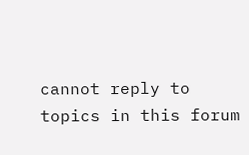cannot reply to topics in this forum